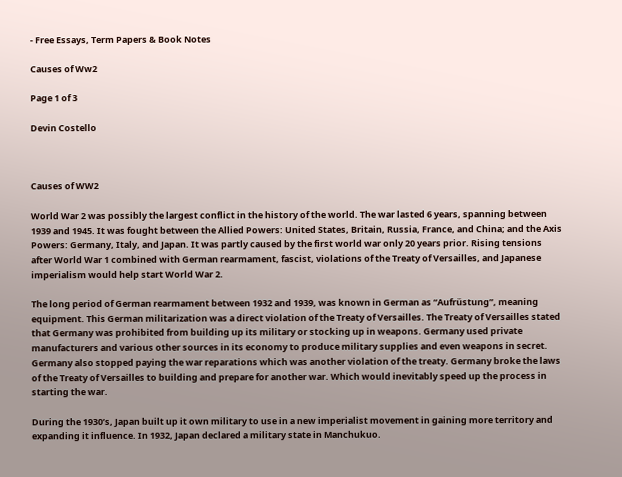- Free Essays, Term Papers & Book Notes

Causes of Ww2

Page 1 of 3

Devin Costello



Causes of WW2

World War 2 was possibly the largest conflict in the history of the world. The war lasted 6 years, spanning between 1939 and 1945. It was fought between the Allied Powers: United States, Britain, Russia, France, and China; and the Axis Powers: Germany, Italy, and Japan. It was partly caused by the first world war only 20 years prior. Rising tensions after World War 1 combined with German rearmament, fascist, violations of the Treaty of Versailles, and Japanese imperialism would help start World War 2.

The long period of German rearmament between 1932 and 1939, was known in German as “Aufrüstung”, meaning equipment. This German militarization was a direct violation of the Treaty of Versailles. The Treaty of Versailles stated that Germany was prohibited from building up its military or stocking up in weapons. Germany used private manufacturers and various other sources in its economy to produce military supplies and even weapons in secret. Germany also stopped paying the war reparations which was another violation of the treaty. Germany broke the laws of the Treaty of Versailles to building and prepare for another war. Which would inevitably speed up the process in starting the war.

During the 1930’s, Japan built up it own military to use in a new imperialist movement in gaining more territory and expanding it influence. In 1932, Japan declared a military state in Manchukuo.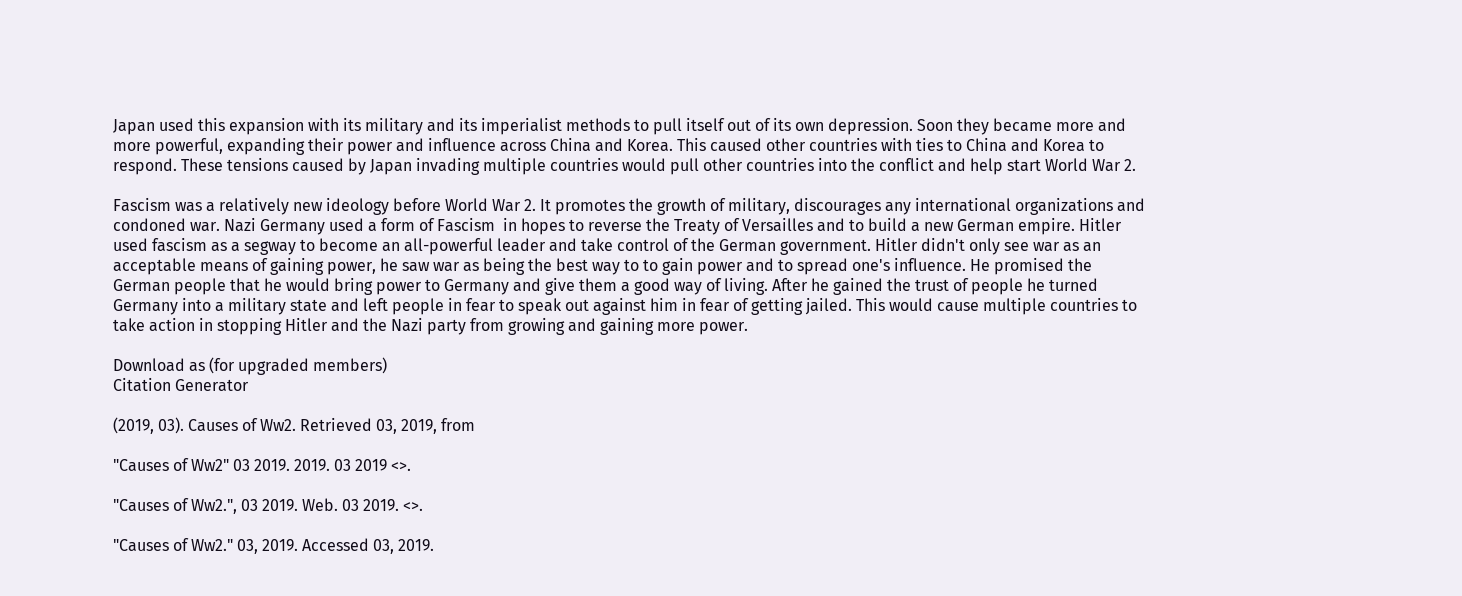Japan used this expansion with its military and its imperialist methods to pull itself out of its own depression. Soon they became more and more powerful, expanding their power and influence across China and Korea. This caused other countries with ties to China and Korea to respond. These tensions caused by Japan invading multiple countries would pull other countries into the conflict and help start World War 2.

Fascism was a relatively new ideology before World War 2. It promotes the growth of military, discourages any international organizations and condoned war. Nazi Germany used a form of Fascism  in hopes to reverse the Treaty of Versailles and to build a new German empire. Hitler used fascism as a segway to become an all-powerful leader and take control of the German government. Hitler didn't only see war as an acceptable means of gaining power, he saw war as being the best way to to gain power and to spread one's influence. He promised the German people that he would bring power to Germany and give them a good way of living. After he gained the trust of people he turned Germany into a military state and left people in fear to speak out against him in fear of getting jailed. This would cause multiple countries to take action in stopping Hitler and the Nazi party from growing and gaining more power.

Download as (for upgraded members)
Citation Generator

(2019, 03). Causes of Ww2. Retrieved 03, 2019, from

"Causes of Ww2" 03 2019. 2019. 03 2019 <>.

"Causes of Ww2.", 03 2019. Web. 03 2019. <>.

"Causes of Ww2." 03, 2019. Accessed 03, 2019.